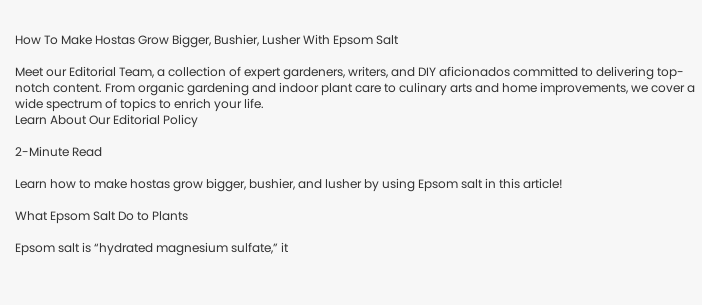How To Make Hostas Grow Bigger, Bushier, Lusher With Epsom Salt

Meet our Editorial Team, a collection of expert gardeners, writers, and DIY aficionados committed to delivering top-notch content. From organic gardening and indoor plant care to culinary arts and home improvements, we cover a wide spectrum of topics to enrich your life.
Learn About Our Editorial Policy

2-Minute Read

Learn how to make hostas grow bigger, bushier, and lusher by using Epsom salt in this article!

What Epsom Salt Do to Plants

Epsom salt is “hydrated magnesium sulfate,” it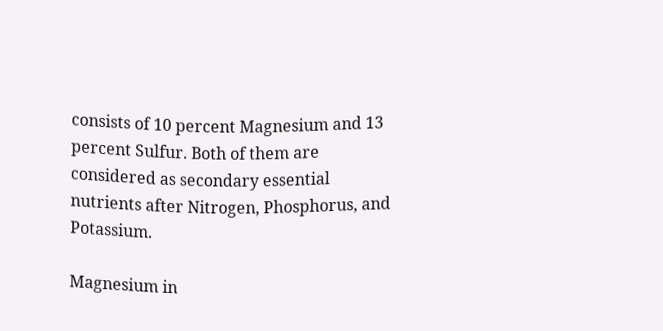consists of 10 percent Magnesium and 13 percent Sulfur. Both of them are considered as secondary essential nutrients after Nitrogen, Phosphorus, and Potassium.

Magnesium in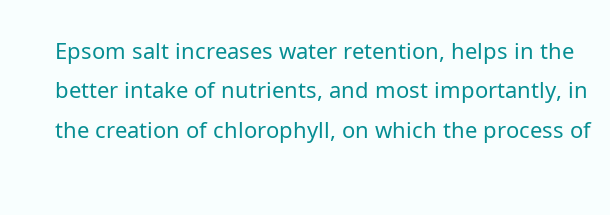Epsom salt increases water retention, helps in the better intake of nutrients, and most importantly, in the creation of chlorophyll, on which the process of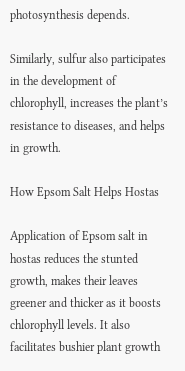photosynthesis depends.

Similarly, sulfur also participates in the development of chlorophyll, increases the plant’s resistance to diseases, and helps in growth.

How Epsom Salt Helps Hostas

Application of Epsom salt in hostas reduces the stunted growth, makes their leaves greener and thicker as it boosts chlorophyll levels. It also facilitates bushier plant growth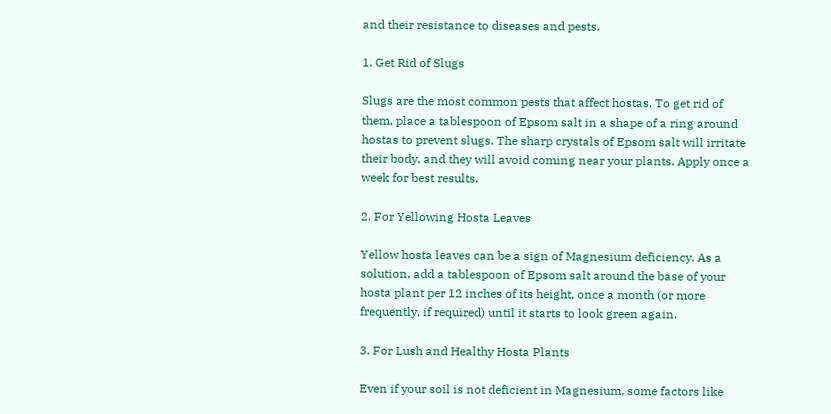and their resistance to diseases and pests.

1. Get Rid of Slugs

Slugs are the most common pests that affect hostas. To get rid of them, place a tablespoon of Epsom salt in a shape of a ring around hostas to prevent slugs. The sharp crystals of Epsom salt will irritate their body, and they will avoid coming near your plants. Apply once a week for best results.

2. For Yellowing Hosta Leaves

Yellow hosta leaves can be a sign of Magnesium deficiency. As a solution, add a tablespoon of Epsom salt around the base of your hosta plant per 12 inches of its height, once a month (or more frequently, if required) until it starts to look green again.

3. For Lush and Healthy Hosta Plants

Even if your soil is not deficient in Magnesium, some factors like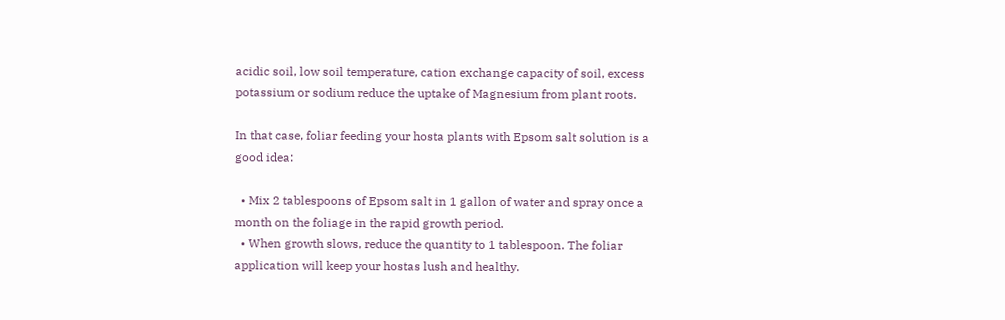acidic soil, low soil temperature, cation exchange capacity of soil, excess potassium or sodium reduce the uptake of Magnesium from plant roots.

In that case, foliar feeding your hosta plants with Epsom salt solution is a good idea:

  • Mix 2 tablespoons of Epsom salt in 1 gallon of water and spray once a month on the foliage in the rapid growth period.
  • When growth slows, reduce the quantity to 1 tablespoon. The foliar application will keep your hostas lush and healthy.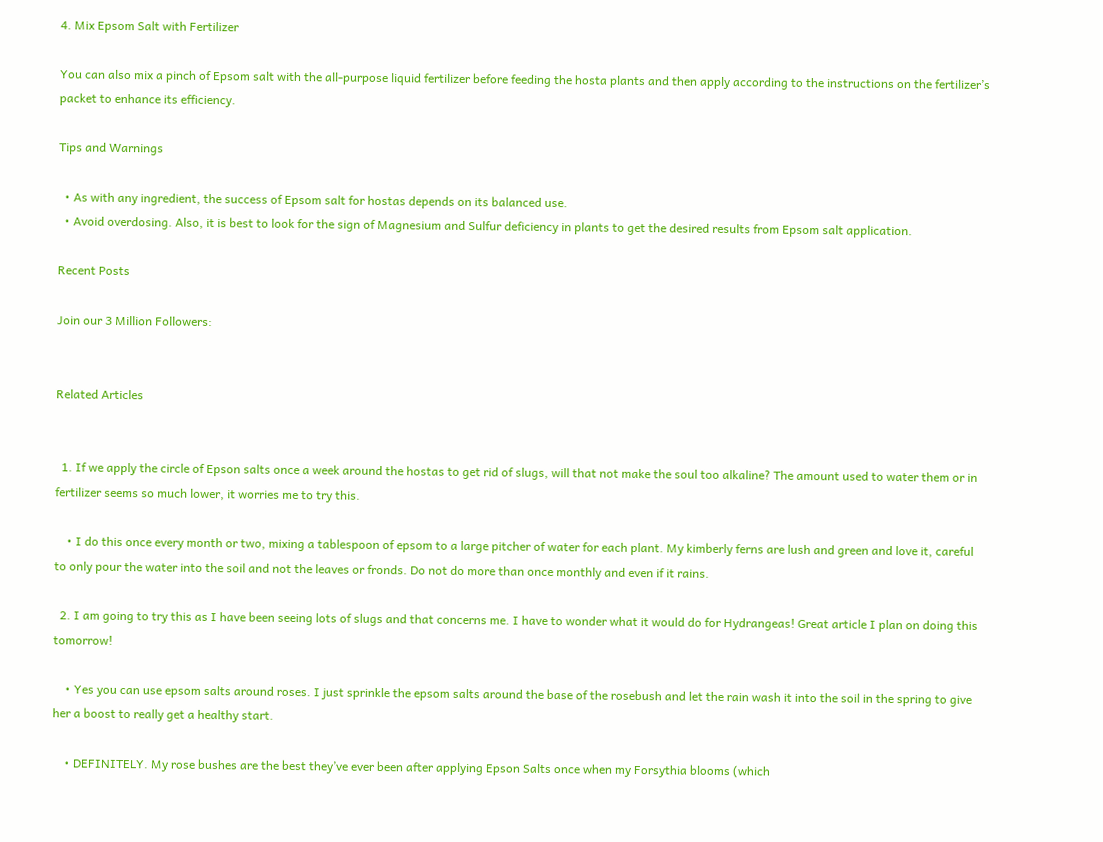4. Mix Epsom Salt with Fertilizer

You can also mix a pinch of Epsom salt with the all-purpose liquid fertilizer before feeding the hosta plants and then apply according to the instructions on the fertilizer’s packet to enhance its efficiency.

Tips and Warnings

  • As with any ingredient, the success of Epsom salt for hostas depends on its balanced use.
  • Avoid overdosing. Also, it is best to look for the sign of Magnesium and Sulfur deficiency in plants to get the desired results from Epsom salt application.

Recent Posts

Join our 3 Million Followers:


Related Articles


  1. If we apply the circle of Epson salts once a week around the hostas to get rid of slugs, will that not make the soul too alkaline? The amount used to water them or in fertilizer seems so much lower, it worries me to try this.

    • I do this once every month or two, mixing a tablespoon of epsom to a large pitcher of water for each plant. My kimberly ferns are lush and green and love it, careful to only pour the water into the soil and not the leaves or fronds. Do not do more than once monthly and even if it rains.

  2. I am going to try this as I have been seeing lots of slugs and that concerns me. I have to wonder what it would do for Hydrangeas! Great article I plan on doing this tomorrow!

    • Yes you can use epsom salts around roses. I just sprinkle the epsom salts around the base of the rosebush and let the rain wash it into the soil in the spring to give her a boost to really get a healthy start.

    • DEFINITELY. My rose bushes are the best they’ve ever been after applying Epson Salts once when my Forsythia blooms (which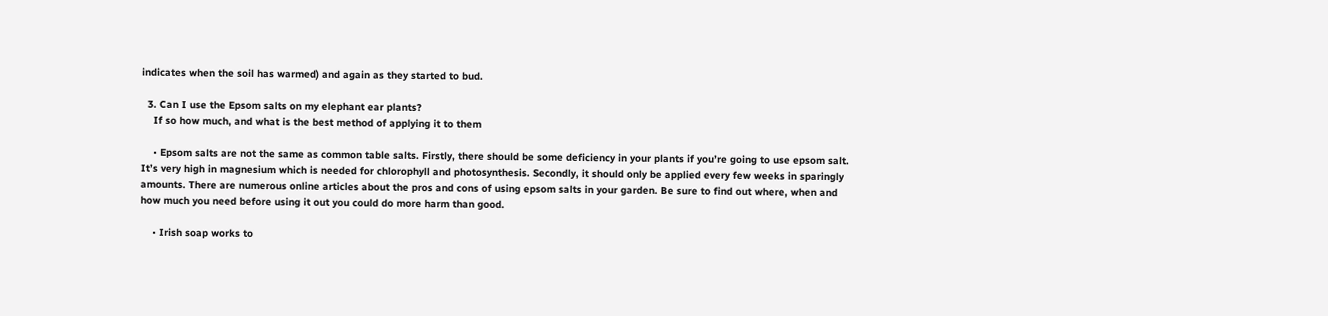indicates when the soil has warmed) and again as they started to bud.

  3. Can I use the Epsom salts on my elephant ear plants?
    If so how much, and what is the best method of applying it to them

    • Epsom salts are not the same as common table salts. Firstly, there should be some deficiency in your plants if you’re going to use epsom salt. It’s very high in magnesium which is needed for chlorophyll and photosynthesis. Secondly, it should only be applied every few weeks in sparingly amounts. There are numerous online articles about the pros and cons of using epsom salts in your garden. Be sure to find out where, when and how much you need before using it out you could do more harm than good.

    • Irish soap works to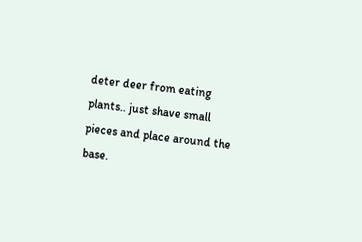deter deer from eating plants.. just shave small pieces and place around the base.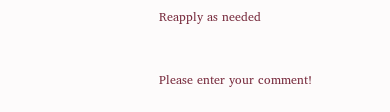Reapply as needed


Please enter your comment!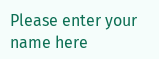Please enter your name here